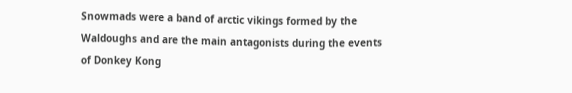Snowmads were a band of arctic vikings formed by the Waldoughs and are the main antagonists during the events of Donkey Kong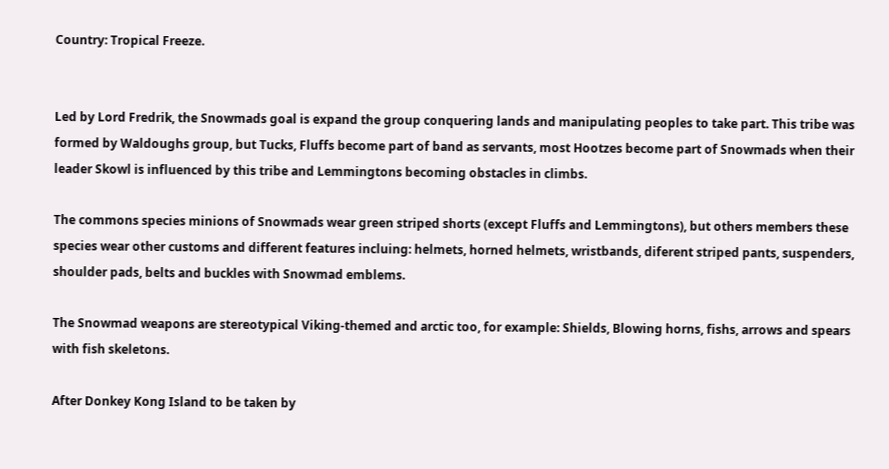Country: Tropical Freeze.


Led by Lord Fredrik, the Snowmads goal is expand the group conquering lands and manipulating peoples to take part. This tribe was formed by Waldoughs group, but Tucks, Fluffs become part of band as servants, most Hootzes become part of Snowmads when their leader Skowl is influenced by this tribe and Lemmingtons becoming obstacles in climbs.

The commons species minions of Snowmads wear green striped shorts (except Fluffs and Lemmingtons), but others members these species wear other customs and different features incluing: helmets, horned helmets, wristbands, diferent striped pants, suspenders, shoulder pads, belts and buckles with Snowmad emblems.

The Snowmad weapons are stereotypical Viking-themed and arctic too, for example: Shields, Blowing horns, fishs, arrows and spears with fish skeletons.

After Donkey Kong Island to be taken by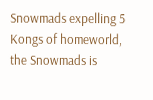Snowmads expelling 5 Kongs of homeworld, the Snowmads is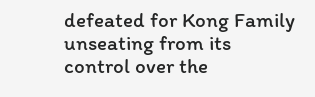defeated for Kong Family unseating from its control over the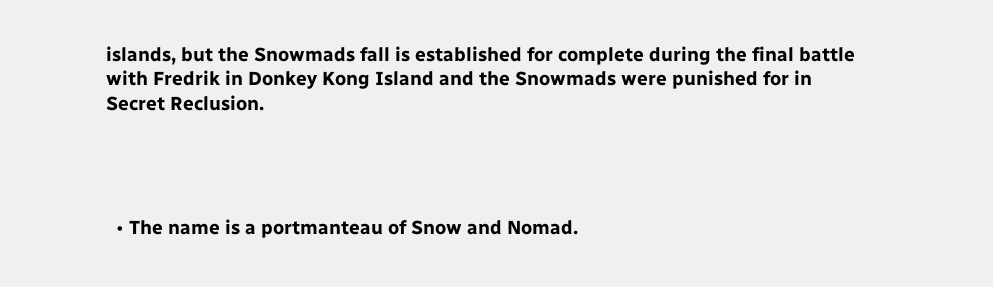islands, but the Snowmads fall is established for complete during the final battle with Fredrik in Donkey Kong Island and the Snowmads were punished for in Secret Reclusion.




  • The name is a portmanteau of Snow and Nomad.